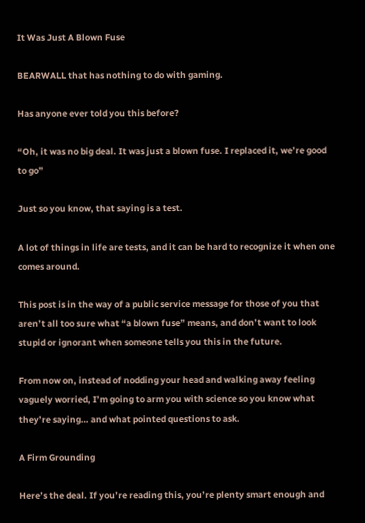It Was Just A Blown Fuse

BEARWALL that has nothing to do with gaming.

Has anyone ever told you this before?

“Oh, it was no big deal. It was just a blown fuse. I replaced it, we’re good to go”

Just so you know, that saying is a test.

A lot of things in life are tests, and it can be hard to recognize it when one comes around.

This post is in the way of a public service message for those of you that aren’t all too sure what “a blown fuse” means, and don’t want to look stupid or ignorant when someone tells you this in the future.

From now on, instead of nodding your head and walking away feeling vaguely worried, I’m going to arm you with science so you know what they’re saying… and what pointed questions to ask.

A Firm Grounding

Here’s the deal. If you’re reading this, you’re plenty smart enough and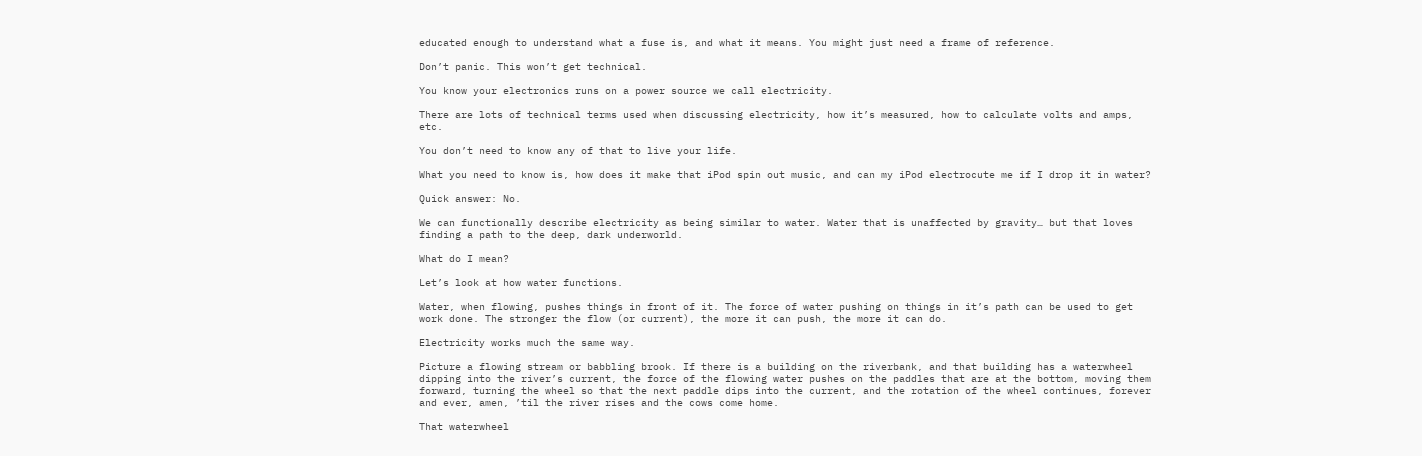educated enough to understand what a fuse is, and what it means. You might just need a frame of reference.

Don’t panic. This won’t get technical.

You know your electronics runs on a power source we call electricity.

There are lots of technical terms used when discussing electricity, how it’s measured, how to calculate volts and amps, etc.

You don’t need to know any of that to live your life.

What you need to know is, how does it make that iPod spin out music, and can my iPod electrocute me if I drop it in water?

Quick answer: No.

We can functionally describe electricity as being similar to water. Water that is unaffected by gravity… but that loves finding a path to the deep, dark underworld.

What do I mean?

Let’s look at how water functions.

Water, when flowing, pushes things in front of it. The force of water pushing on things in it’s path can be used to get work done. The stronger the flow (or current), the more it can push, the more it can do.

Electricity works much the same way.

Picture a flowing stream or babbling brook. If there is a building on the riverbank, and that building has a waterwheel dipping into the river’s current, the force of the flowing water pushes on the paddles that are at the bottom, moving them forward, turning the wheel so that the next paddle dips into the current, and the rotation of the wheel continues, forever and ever, amen, ’til the river rises and the cows come home.

That waterwheel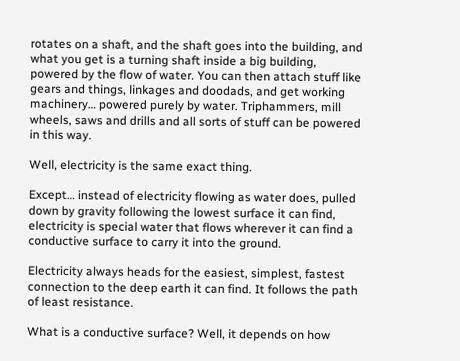rotates on a shaft, and the shaft goes into the building, and what you get is a turning shaft inside a big building, powered by the flow of water. You can then attach stuff like gears and things, linkages and doodads, and get working machinery… powered purely by water. Triphammers, mill wheels, saws and drills and all sorts of stuff can be powered in this way.

Well, electricity is the same exact thing.

Except… instead of electricity flowing as water does, pulled down by gravity following the lowest surface it can find, electricity is special water that flows wherever it can find a conductive surface to carry it into the ground.

Electricity always heads for the easiest, simplest, fastest connection to the deep earth it can find. It follows the path of least resistance.

What is a conductive surface? Well, it depends on how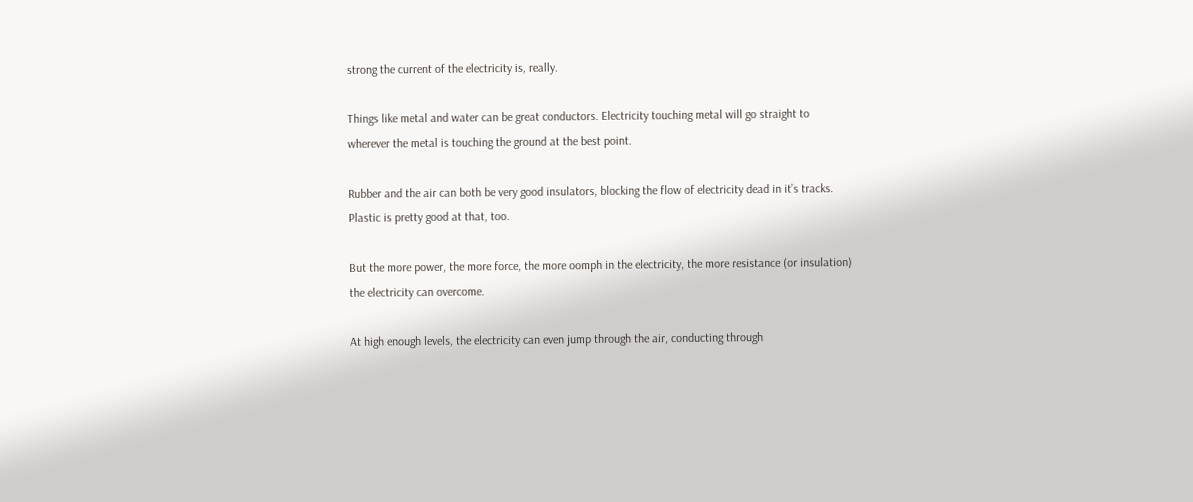strong the current of the electricity is, really.

Things like metal and water can be great conductors. Electricity touching metal will go straight to wherever the metal is touching the ground at the best point.

Rubber and the air can both be very good insulators, blocking the flow of electricity dead in it’s tracks. Plastic is pretty good at that, too.

But the more power, the more force, the more oomph in the electricity, the more resistance (or insulation) the electricity can overcome.

At high enough levels, the electricity can even jump through the air, conducting through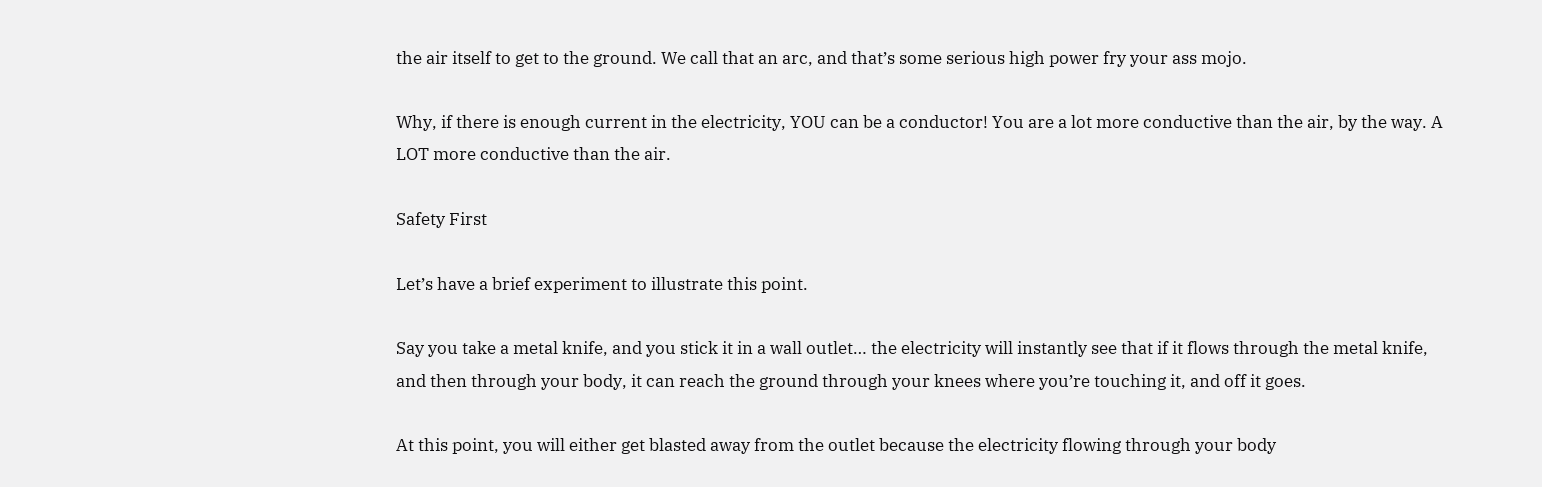the air itself to get to the ground. We call that an arc, and that’s some serious high power fry your ass mojo.

Why, if there is enough current in the electricity, YOU can be a conductor! You are a lot more conductive than the air, by the way. A LOT more conductive than the air.

Safety First

Let’s have a brief experiment to illustrate this point.

Say you take a metal knife, and you stick it in a wall outlet… the electricity will instantly see that if it flows through the metal knife, and then through your body, it can reach the ground through your knees where you’re touching it, and off it goes.

At this point, you will either get blasted away from the outlet because the electricity flowing through your body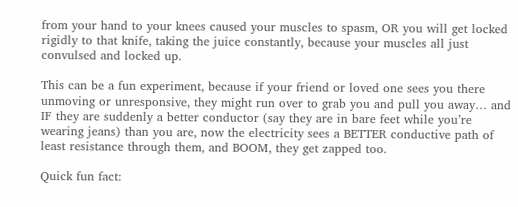from your hand to your knees caused your muscles to spasm, OR you will get locked rigidly to that knife, taking the juice constantly, because your muscles all just convulsed and locked up.

This can be a fun experiment, because if your friend or loved one sees you there unmoving or unresponsive, they might run over to grab you and pull you away… and IF they are suddenly a better conductor (say they are in bare feet while you’re wearing jeans) than you are, now the electricity sees a BETTER conductive path of least resistance through them, and BOOM, they get zapped too.

Quick fun fact: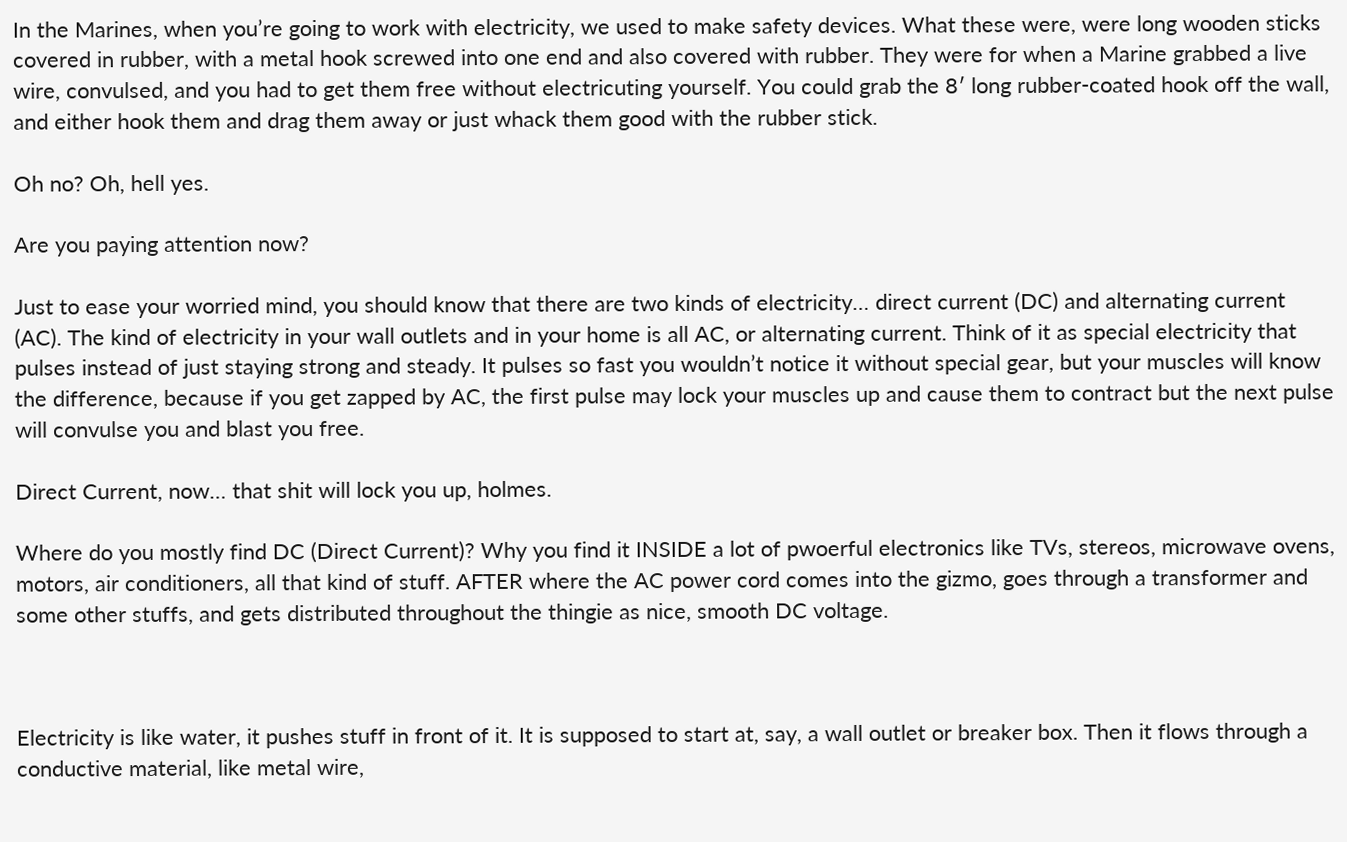In the Marines, when you’re going to work with electricity, we used to make safety devices. What these were, were long wooden sticks covered in rubber, with a metal hook screwed into one end and also covered with rubber. They were for when a Marine grabbed a live wire, convulsed, and you had to get them free without electricuting yourself. You could grab the 8′ long rubber-coated hook off the wall, and either hook them and drag them away or just whack them good with the rubber stick.

Oh no? Oh, hell yes.

Are you paying attention now?

Just to ease your worried mind, you should know that there are two kinds of electricity… direct current (DC) and alternating current (AC). The kind of electricity in your wall outlets and in your home is all AC, or alternating current. Think of it as special electricity that pulses instead of just staying strong and steady. It pulses so fast you wouldn’t notice it without special gear, but your muscles will know the difference, because if you get zapped by AC, the first pulse may lock your muscles up and cause them to contract but the next pulse will convulse you and blast you free.

Direct Current, now… that shit will lock you up, holmes.

Where do you mostly find DC (Direct Current)? Why you find it INSIDE a lot of pwoerful electronics like TVs, stereos, microwave ovens, motors, air conditioners, all that kind of stuff. AFTER where the AC power cord comes into the gizmo, goes through a transformer and some other stuffs, and gets distributed throughout the thingie as nice, smooth DC voltage.



Electricity is like water, it pushes stuff in front of it. It is supposed to start at, say, a wall outlet or breaker box. Then it flows through a conductive material, like metal wire,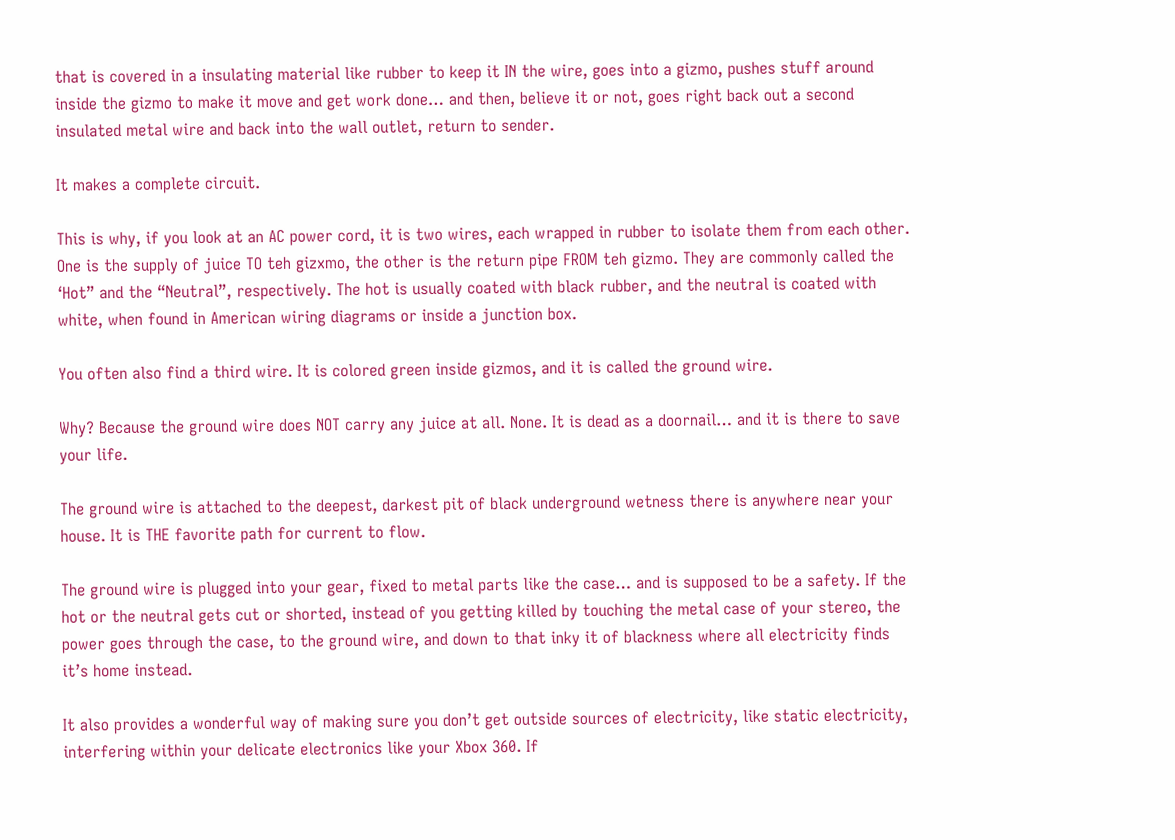that is covered in a insulating material like rubber to keep it IN the wire, goes into a gizmo, pushes stuff around inside the gizmo to make it move and get work done… and then, believe it or not, goes right back out a second insulated metal wire and back into the wall outlet, return to sender.

It makes a complete circuit.

This is why, if you look at an AC power cord, it is two wires, each wrapped in rubber to isolate them from each other. One is the supply of juice TO teh gizxmo, the other is the return pipe FROM teh gizmo. They are commonly called the ‘Hot” and the “Neutral”, respectively. The hot is usually coated with black rubber, and the neutral is coated with white, when found in American wiring diagrams or inside a junction box.

You often also find a third wire. It is colored green inside gizmos, and it is called the ground wire.

Why? Because the ground wire does NOT carry any juice at all. None. It is dead as a doornail… and it is there to save your life.

The ground wire is attached to the deepest, darkest pit of black underground wetness there is anywhere near your house. It is THE favorite path for current to flow.

The ground wire is plugged into your gear, fixed to metal parts like the case… and is supposed to be a safety. If the hot or the neutral gets cut or shorted, instead of you getting killed by touching the metal case of your stereo, the power goes through the case, to the ground wire, and down to that inky it of blackness where all electricity finds it’s home instead.

It also provides a wonderful way of making sure you don’t get outside sources of electricity, like static electricity, interfering within your delicate electronics like your Xbox 360. If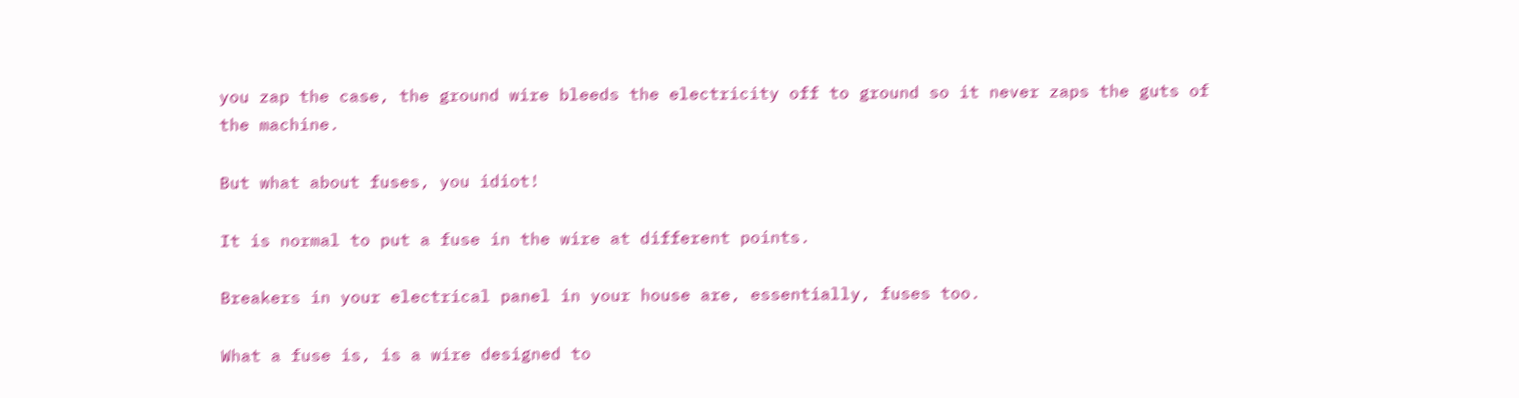you zap the case, the ground wire bleeds the electricity off to ground so it never zaps the guts of the machine.

But what about fuses, you idiot!

It is normal to put a fuse in the wire at different points.

Breakers in your electrical panel in your house are, essentially, fuses too.

What a fuse is, is a wire designed to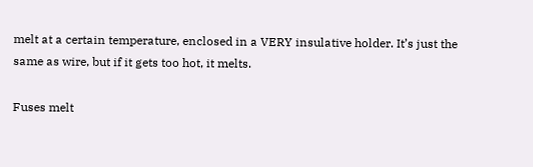melt at a certain temperature, enclosed in a VERY insulative holder. It’s just the same as wire, but if it gets too hot, it melts.

Fuses melt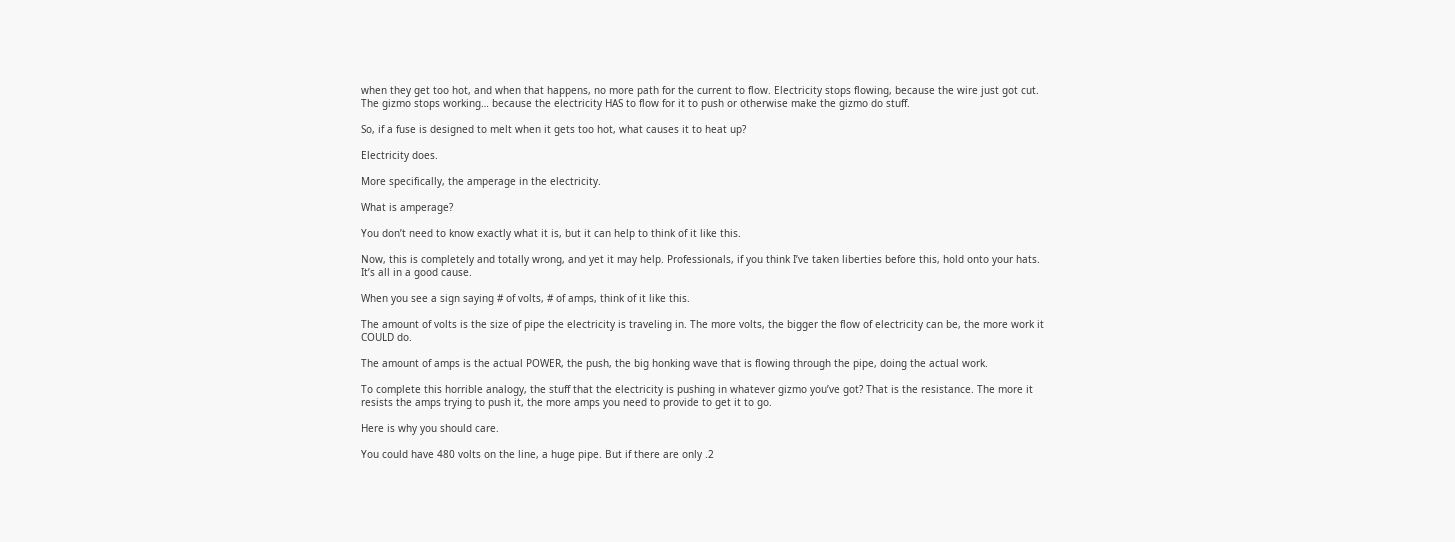when they get too hot, and when that happens, no more path for the current to flow. Electricity stops flowing, because the wire just got cut. The gizmo stops working… because the electricity HAS to flow for it to push or otherwise make the gizmo do stuff.

So, if a fuse is designed to melt when it gets too hot, what causes it to heat up?

Electricity does.

More specifically, the amperage in the electricity.

What is amperage?

You don’t need to know exactly what it is, but it can help to think of it like this.

Now, this is completely and totally wrong, and yet it may help. Professionals, if you think I’ve taken liberties before this, hold onto your hats. It’s all in a good cause.

When you see a sign saying # of volts, # of amps, think of it like this.

The amount of volts is the size of pipe the electricity is traveling in. The more volts, the bigger the flow of electricity can be, the more work it COULD do.

The amount of amps is the actual POWER, the push, the big honking wave that is flowing through the pipe, doing the actual work.

To complete this horrible analogy, the stuff that the electricity is pushing in whatever gizmo you’ve got? That is the resistance. The more it resists the amps trying to push it, the more amps you need to provide to get it to go.

Here is why you should care.

You could have 480 volts on the line, a huge pipe. But if there are only .2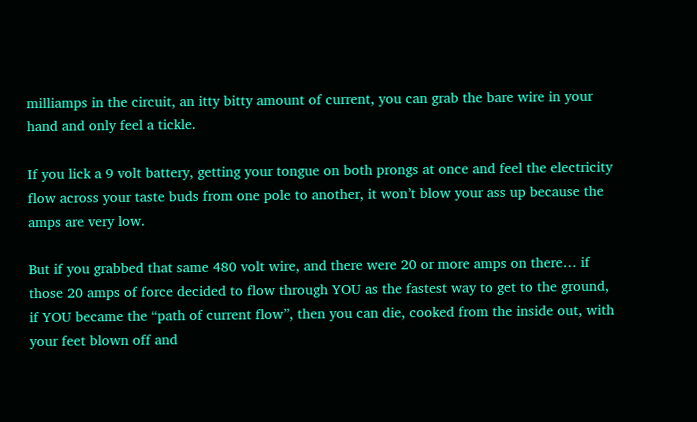milliamps in the circuit, an itty bitty amount of current, you can grab the bare wire in your hand and only feel a tickle.

If you lick a 9 volt battery, getting your tongue on both prongs at once and feel the electricity flow across your taste buds from one pole to another, it won’t blow your ass up because the amps are very low.

But if you grabbed that same 480 volt wire, and there were 20 or more amps on there… if those 20 amps of force decided to flow through YOU as the fastest way to get to the ground, if YOU became the “path of current flow”, then you can die, cooked from the inside out, with your feet blown off and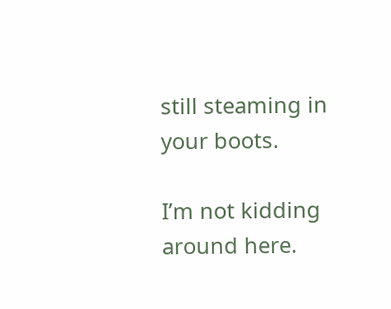still steaming in your boots.

I’m not kidding around here.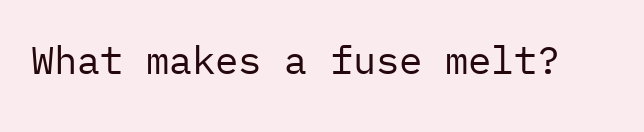What makes a fuse melt?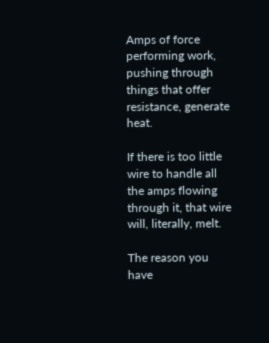Amps of force performing work, pushing through things that offer resistance, generate heat.

If there is too little wire to handle all the amps flowing through it, that wire will, literally, melt.

The reason you have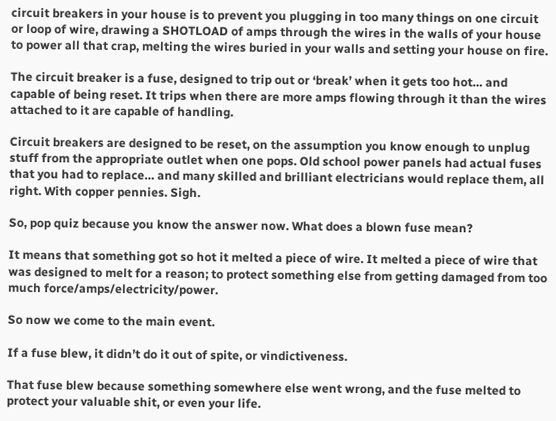circuit breakers in your house is to prevent you plugging in too many things on one circuit or loop of wire, drawing a SHOTLOAD of amps through the wires in the walls of your house to power all that crap, melting the wires buried in your walls and setting your house on fire.

The circuit breaker is a fuse, designed to trip out or ‘break’ when it gets too hot… and capable of being reset. It trips when there are more amps flowing through it than the wires attached to it are capable of handling.

Circuit breakers are designed to be reset, on the assumption you know enough to unplug stuff from the appropriate outlet when one pops. Old school power panels had actual fuses that you had to replace… and many skilled and brilliant electricians would replace them, all right. With copper pennies. Sigh.

So, pop quiz because you know the answer now. What does a blown fuse mean?

It means that something got so hot it melted a piece of wire. It melted a piece of wire that was designed to melt for a reason; to protect something else from getting damaged from too much force/amps/electricity/power.

So now we come to the main event.

If a fuse blew, it didn’t do it out of spite, or vindictiveness.

That fuse blew because something somewhere else went wrong, and the fuse melted to protect your valuable shit, or even your life.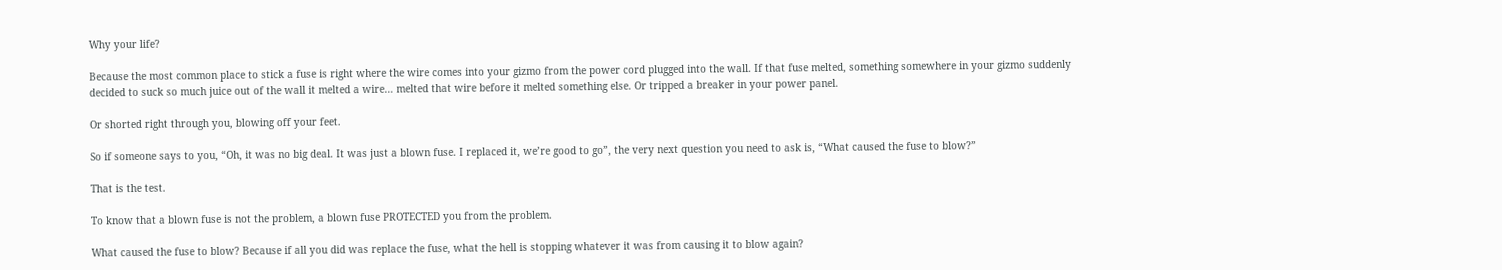Why your life?

Because the most common place to stick a fuse is right where the wire comes into your gizmo from the power cord plugged into the wall. If that fuse melted, something somewhere in your gizmo suddenly decided to suck so much juice out of the wall it melted a wire… melted that wire before it melted something else. Or tripped a breaker in your power panel.

Or shorted right through you, blowing off your feet.

So if someone says to you, “Oh, it was no big deal. It was just a blown fuse. I replaced it, we’re good to go”, the very next question you need to ask is, “What caused the fuse to blow?”

That is the test.

To know that a blown fuse is not the problem, a blown fuse PROTECTED you from the problem.

What caused the fuse to blow? Because if all you did was replace the fuse, what the hell is stopping whatever it was from causing it to blow again?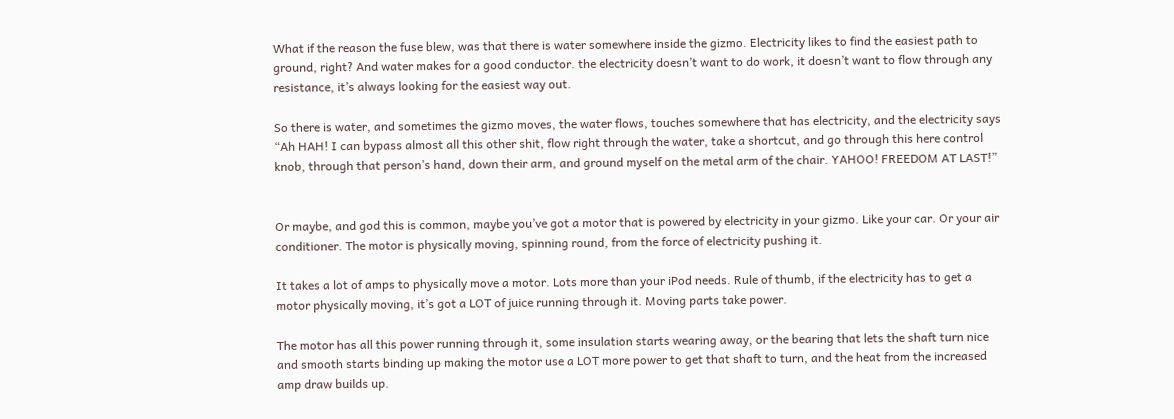What if the reason the fuse blew, was that there is water somewhere inside the gizmo. Electricity likes to find the easiest path to ground, right? And water makes for a good conductor. the electricity doesn’t want to do work, it doesn’t want to flow through any resistance, it’s always looking for the easiest way out.

So there is water, and sometimes the gizmo moves, the water flows, touches somewhere that has electricity, and the electricity says “Ah HAH! I can bypass almost all this other shit, flow right through the water, take a shortcut, and go through this here control knob, through that person’s hand, down their arm, and ground myself on the metal arm of the chair. YAHOO! FREEDOM AT LAST!”


Or maybe, and god this is common, maybe you’ve got a motor that is powered by electricity in your gizmo. Like your car. Or your air conditioner. The motor is physically moving, spinning round, from the force of electricity pushing it.

It takes a lot of amps to physically move a motor. Lots more than your iPod needs. Rule of thumb, if the electricity has to get a motor physically moving, it’s got a LOT of juice running through it. Moving parts take power.

The motor has all this power running through it, some insulation starts wearing away, or the bearing that lets the shaft turn nice and smooth starts binding up making the motor use a LOT more power to get that shaft to turn, and the heat from the increased amp draw builds up.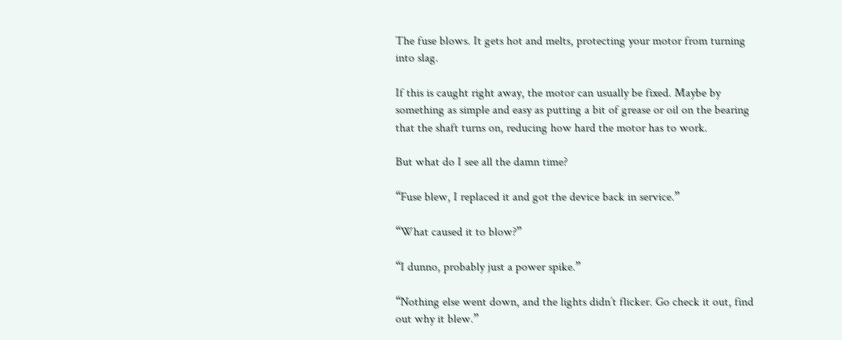The fuse blows. It gets hot and melts, protecting your motor from turning into slag.

If this is caught right away, the motor can usually be fixed. Maybe by something as simple and easy as putting a bit of grease or oil on the bearing that the shaft turns on, reducing how hard the motor has to work.

But what do I see all the damn time?

“Fuse blew, I replaced it and got the device back in service.”

“What caused it to blow?”

“I dunno, probably just a power spike.”

“Nothing else went down, and the lights didn’t flicker. Go check it out, find out why it blew.”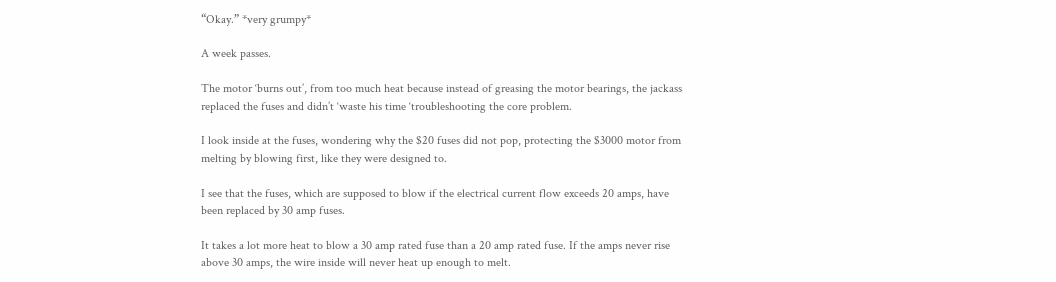“Okay.” *very grumpy*

A week passes.

The motor ‘burns out’, from too much heat because instead of greasing the motor bearings, the jackass replaced the fuses and didn’t ‘waste his time ‘troubleshooting the core problem.

I look inside at the fuses, wondering why the $20 fuses did not pop, protecting the $3000 motor from melting by blowing first, like they were designed to.

I see that the fuses, which are supposed to blow if the electrical current flow exceeds 20 amps, have been replaced by 30 amp fuses.

It takes a lot more heat to blow a 30 amp rated fuse than a 20 amp rated fuse. If the amps never rise above 30 amps, the wire inside will never heat up enough to melt.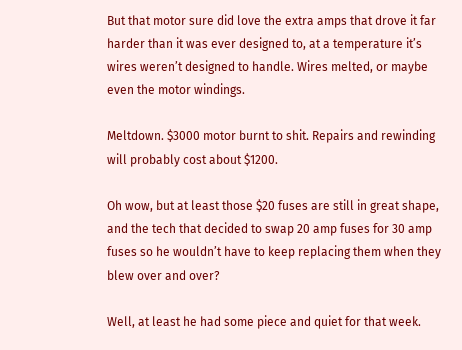But that motor sure did love the extra amps that drove it far harder than it was ever designed to, at a temperature it’s wires weren’t designed to handle. Wires melted, or maybe even the motor windings.

Meltdown. $3000 motor burnt to shit. Repairs and rewinding will probably cost about $1200.

Oh wow, but at least those $20 fuses are still in great shape, and the tech that decided to swap 20 amp fuses for 30 amp fuses so he wouldn’t have to keep replacing them when they blew over and over?

Well, at least he had some piece and quiet for that week.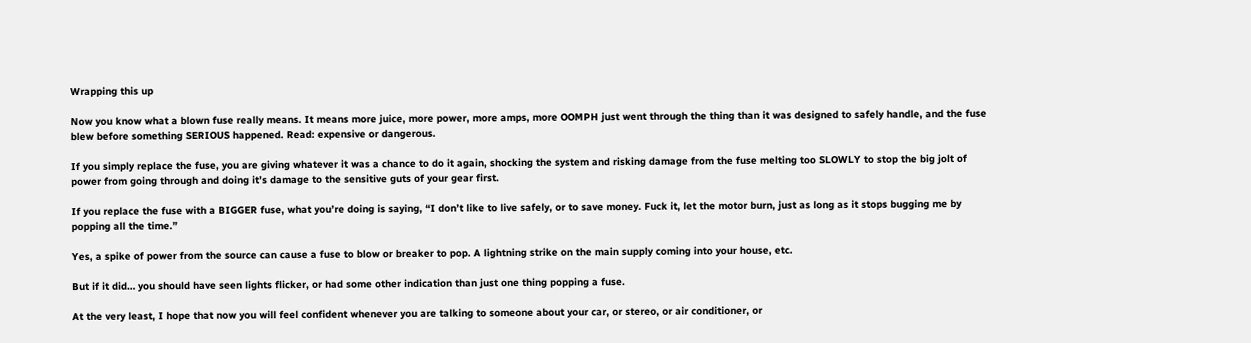Wrapping this up

Now you know what a blown fuse really means. It means more juice, more power, more amps, more OOMPH just went through the thing than it was designed to safely handle, and the fuse blew before something SERIOUS happened. Read: expensive or dangerous.

If you simply replace the fuse, you are giving whatever it was a chance to do it again, shocking the system and risking damage from the fuse melting too SLOWLY to stop the big jolt of power from going through and doing it’s damage to the sensitive guts of your gear first.

If you replace the fuse with a BIGGER fuse, what you’re doing is saying, “I don’t like to live safely, or to save money. Fuck it, let the motor burn, just as long as it stops bugging me by popping all the time.”

Yes, a spike of power from the source can cause a fuse to blow or breaker to pop. A lightning strike on the main supply coming into your house, etc.

But if it did… you should have seen lights flicker, or had some other indication than just one thing popping a fuse.

At the very least, I hope that now you will feel confident whenever you are talking to someone about your car, or stereo, or air conditioner, or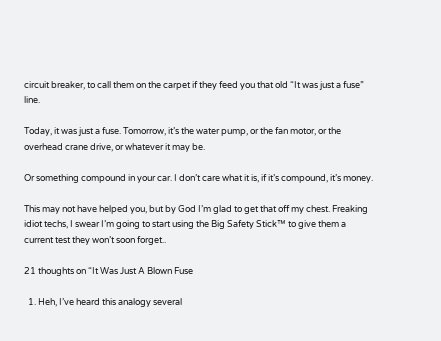circuit breaker, to call them on the carpet if they feed you that old “It was just a fuse” line.

Today, it was just a fuse. Tomorrow, it’s the water pump, or the fan motor, or the overhead crane drive, or whatever it may be.

Or something compound in your car. I don’t care what it is, if it’s compound, it’s money.

This may not have helped you, but by God I’m glad to get that off my chest. Freaking idiot techs, I swear I’m going to start using the Big Safety Stick™ to give them a current test they won’t soon forget..

21 thoughts on “It Was Just A Blown Fuse

  1. Heh, I’ve heard this analogy several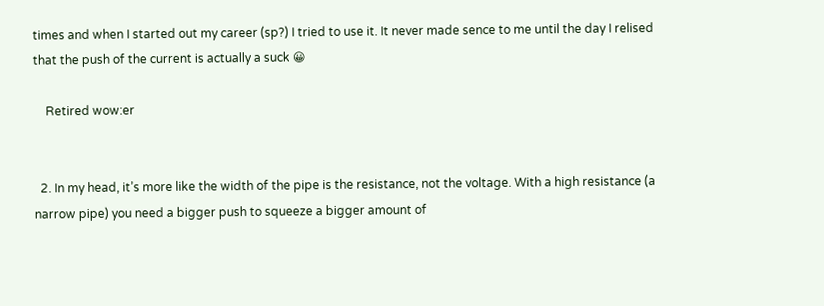times and when I started out my career (sp?) I tried to use it. It never made sence to me until the day I relised that the push of the current is actually a suck 😀

    Retired wow:er


  2. In my head, it’s more like the width of the pipe is the resistance, not the voltage. With a high resistance (a narrow pipe) you need a bigger push to squeeze a bigger amount of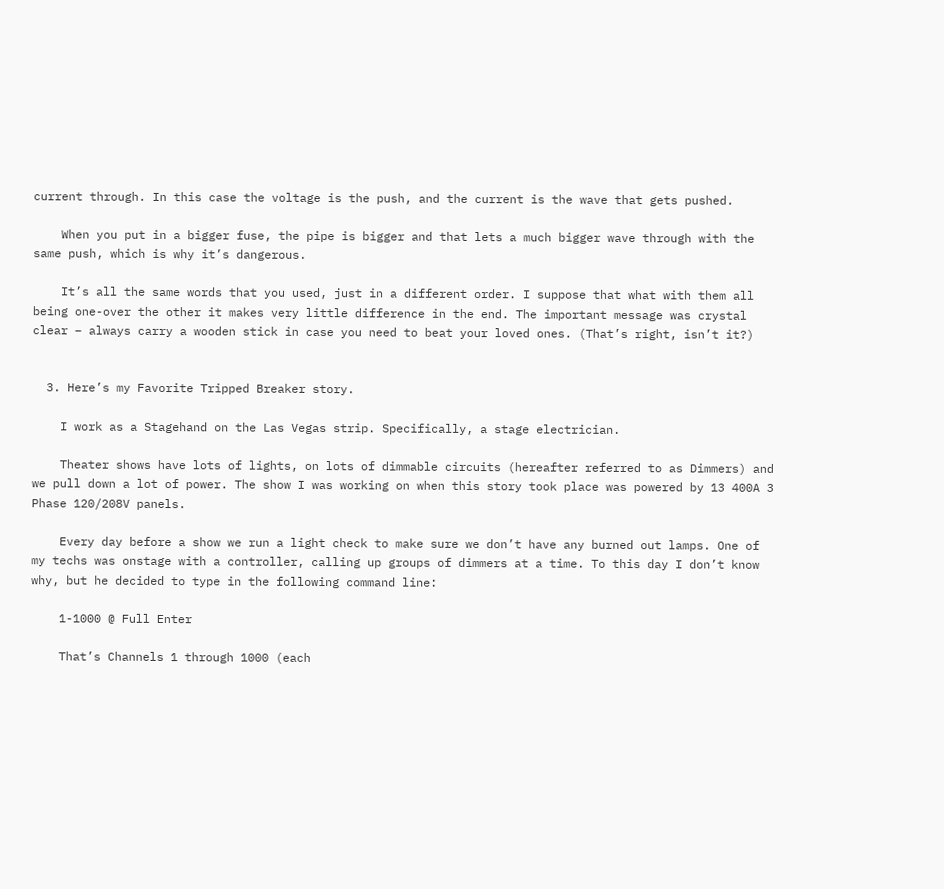current through. In this case the voltage is the push, and the current is the wave that gets pushed.

    When you put in a bigger fuse, the pipe is bigger and that lets a much bigger wave through with the same push, which is why it’s dangerous.

    It’s all the same words that you used, just in a different order. I suppose that what with them all being one-over the other it makes very little difference in the end. The important message was crystal clear – always carry a wooden stick in case you need to beat your loved ones. (That’s right, isn’t it?)


  3. Here’s my Favorite Tripped Breaker story.

    I work as a Stagehand on the Las Vegas strip. Specifically, a stage electrician.

    Theater shows have lots of lights, on lots of dimmable circuits (hereafter referred to as Dimmers) and we pull down a lot of power. The show I was working on when this story took place was powered by 13 400A 3 Phase 120/208V panels.

    Every day before a show we run a light check to make sure we don’t have any burned out lamps. One of my techs was onstage with a controller, calling up groups of dimmers at a time. To this day I don’t know why, but he decided to type in the following command line:

    1-1000 @ Full Enter

    That’s Channels 1 through 1000 (each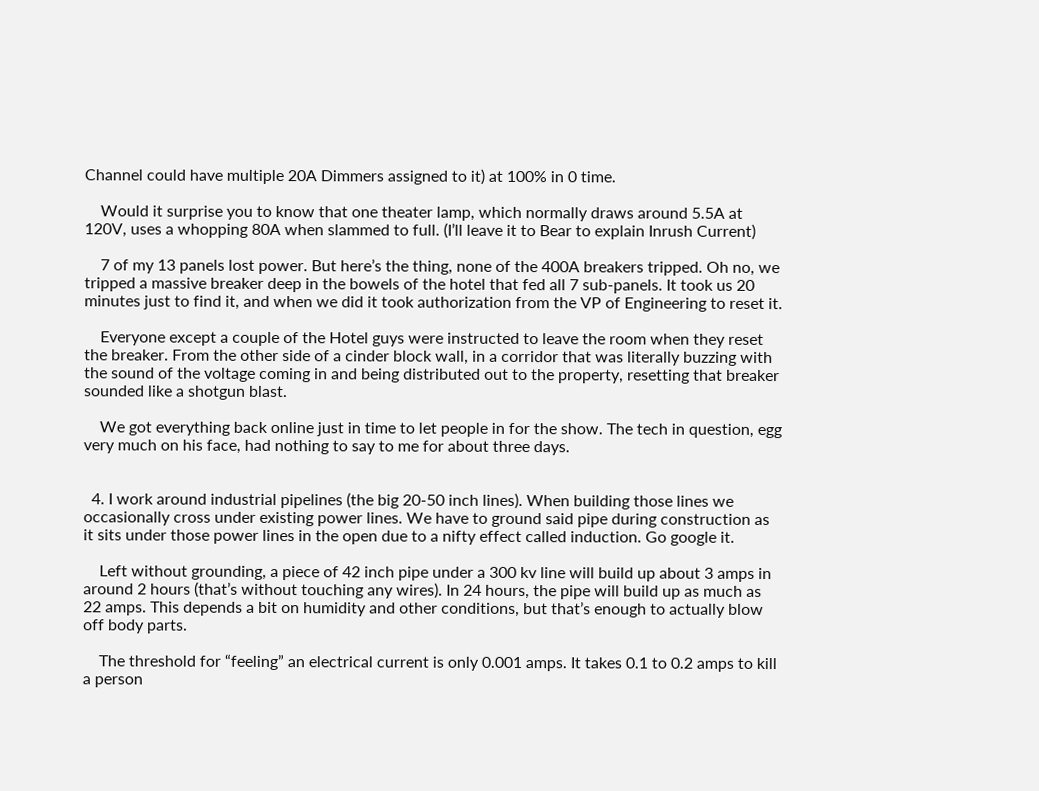Channel could have multiple 20A Dimmers assigned to it) at 100% in 0 time.

    Would it surprise you to know that one theater lamp, which normally draws around 5.5A at 120V, uses a whopping 80A when slammed to full. (I’ll leave it to Bear to explain Inrush Current)

    7 of my 13 panels lost power. But here’s the thing, none of the 400A breakers tripped. Oh no, we tripped a massive breaker deep in the bowels of the hotel that fed all 7 sub-panels. It took us 20 minutes just to find it, and when we did it took authorization from the VP of Engineering to reset it.

    Everyone except a couple of the Hotel guys were instructed to leave the room when they reset the breaker. From the other side of a cinder block wall, in a corridor that was literally buzzing with the sound of the voltage coming in and being distributed out to the property, resetting that breaker sounded like a shotgun blast.

    We got everything back online just in time to let people in for the show. The tech in question, egg very much on his face, had nothing to say to me for about three days.


  4. I work around industrial pipelines (the big 20-50 inch lines). When building those lines we occasionally cross under existing power lines. We have to ground said pipe during construction as it sits under those power lines in the open due to a nifty effect called induction. Go google it.

    Left without grounding, a piece of 42 inch pipe under a 300 kv line will build up about 3 amps in around 2 hours (that’s without touching any wires). In 24 hours, the pipe will build up as much as 22 amps. This depends a bit on humidity and other conditions, but that’s enough to actually blow off body parts.

    The threshold for “feeling” an electrical current is only 0.001 amps. It takes 0.1 to 0.2 amps to kill a person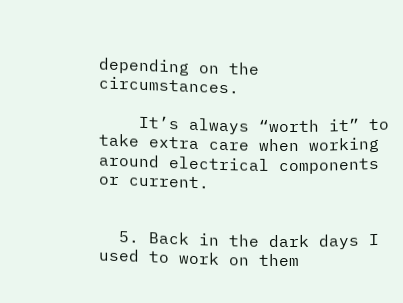depending on the circumstances.

    It’s always “worth it” to take extra care when working around electrical components or current.


  5. Back in the dark days I used to work on them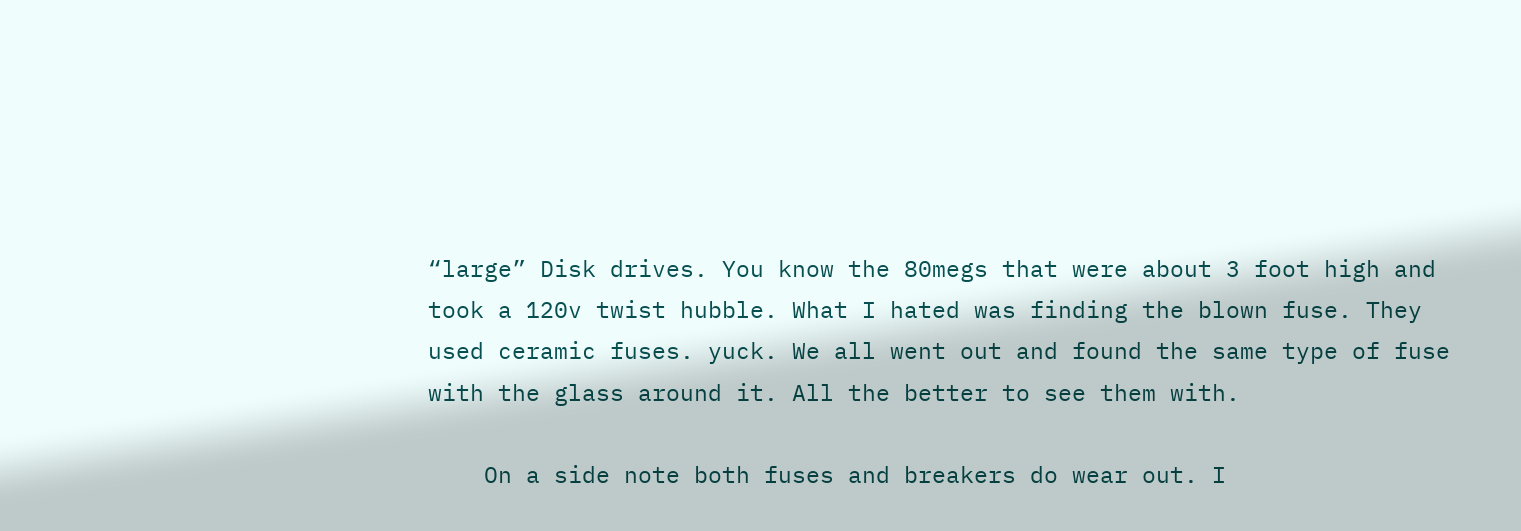“large” Disk drives. You know the 80megs that were about 3 foot high and took a 120v twist hubble. What I hated was finding the blown fuse. They used ceramic fuses. yuck. We all went out and found the same type of fuse with the glass around it. All the better to see them with.

    On a side note both fuses and breakers do wear out. I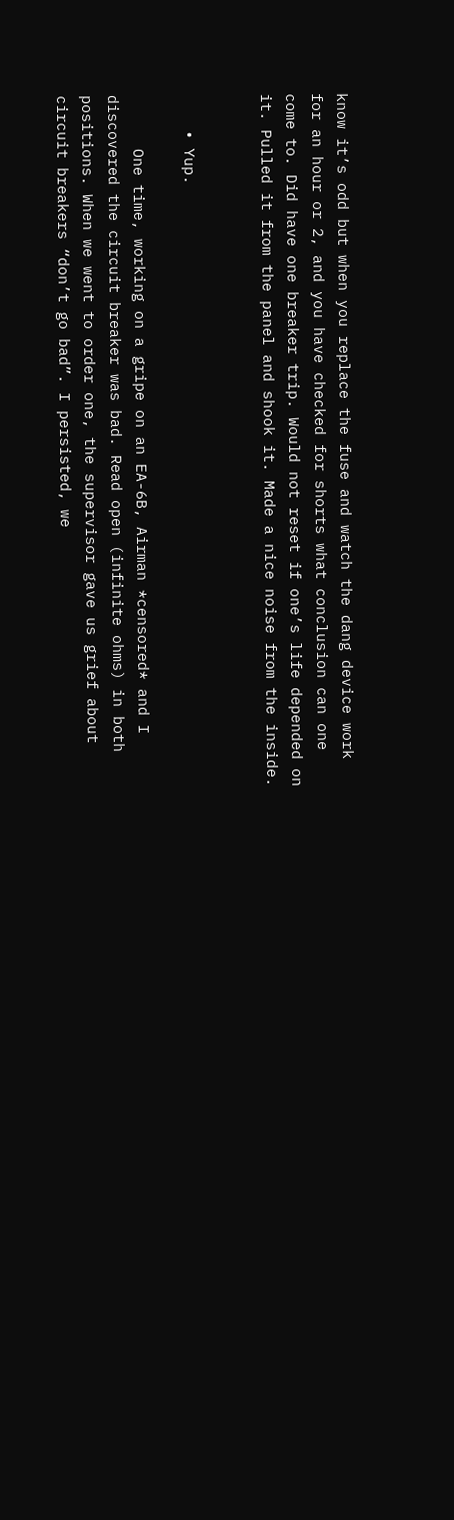know it’s odd but when you replace the fuse and watch the dang device work for an hour or 2, and you have checked for shorts what conclusion can one come to. Did have one breaker trip. Would not reset if one’s life depended on it. Pulled it from the panel and shook it. Made a nice noise from the inside.


    • Yup.

      One time, working on a gripe on an EA-6B, Airman *censored* and I discovered the circuit breaker was bad. Read open (infinite ohms) in both positions. When we went to order one, the supervisor gave us grief about circuit breakers “don’t go bad”. I persisted, we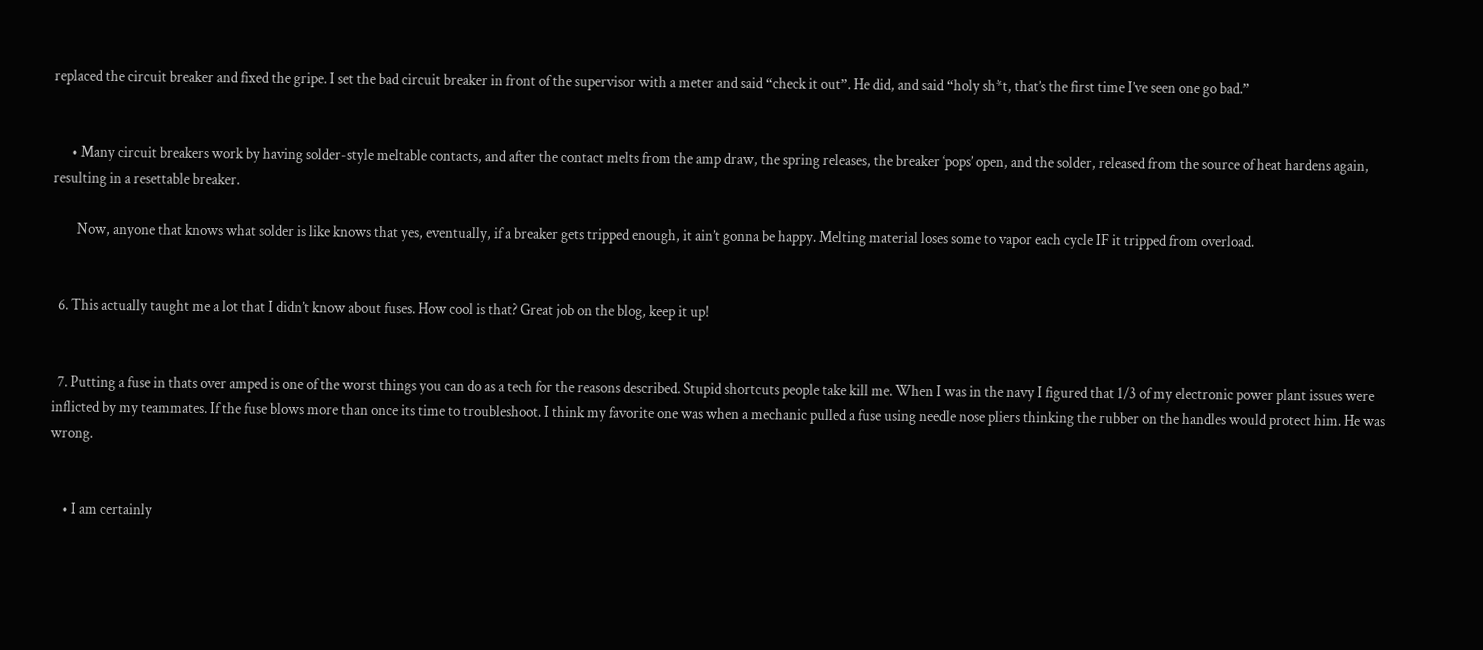replaced the circuit breaker and fixed the gripe. I set the bad circuit breaker in front of the supervisor with a meter and said “check it out”. He did, and said “holy sh*t, that’s the first time I’ve seen one go bad.”


      • Many circuit breakers work by having solder-style meltable contacts, and after the contact melts from the amp draw, the spring releases, the breaker ‘pops’ open, and the solder, released from the source of heat hardens again, resulting in a resettable breaker.

        Now, anyone that knows what solder is like knows that yes, eventually, if a breaker gets tripped enough, it ain’t gonna be happy. Melting material loses some to vapor each cycle IF it tripped from overload.


  6. This actually taught me a lot that I didn’t know about fuses. How cool is that? Great job on the blog, keep it up!


  7. Putting a fuse in thats over amped is one of the worst things you can do as a tech for the reasons described. Stupid shortcuts people take kill me. When I was in the navy I figured that 1/3 of my electronic power plant issues were inflicted by my teammates. If the fuse blows more than once its time to troubleshoot. I think my favorite one was when a mechanic pulled a fuse using needle nose pliers thinking the rubber on the handles would protect him. He was wrong.


    • I am certainly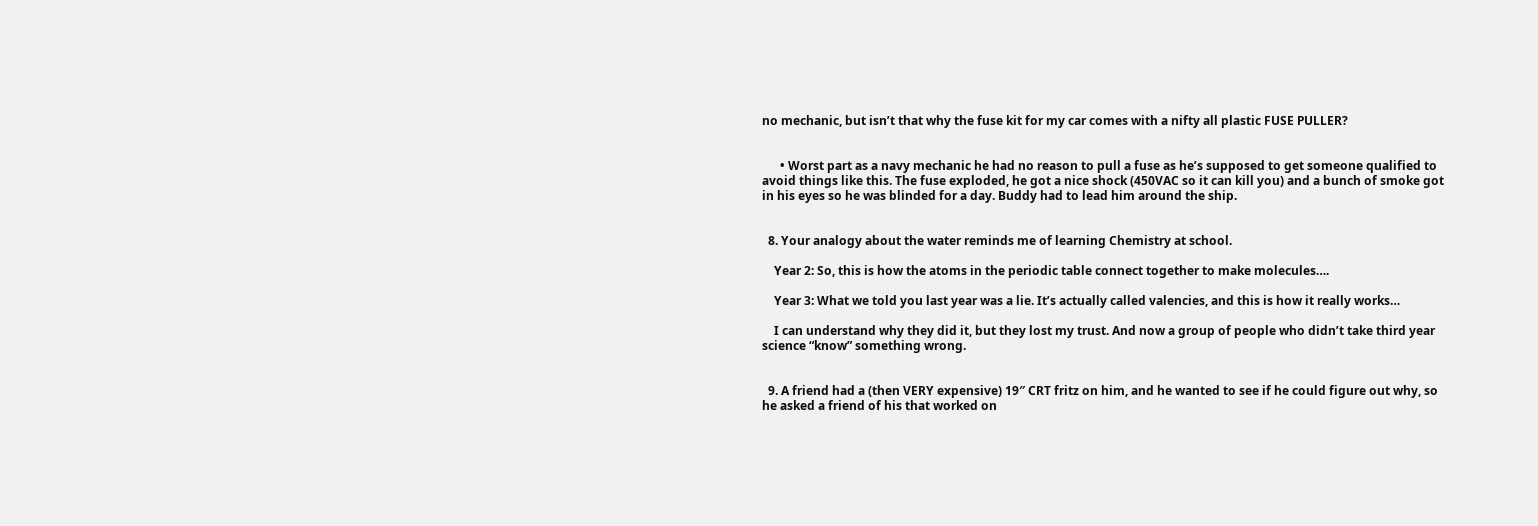no mechanic, but isn’t that why the fuse kit for my car comes with a nifty all plastic FUSE PULLER?


      • Worst part as a navy mechanic he had no reason to pull a fuse as he’s supposed to get someone qualified to avoid things like this. The fuse exploded, he got a nice shock (450VAC so it can kill you) and a bunch of smoke got in his eyes so he was blinded for a day. Buddy had to lead him around the ship.


  8. Your analogy about the water reminds me of learning Chemistry at school.

    Year 2: So, this is how the atoms in the periodic table connect together to make molecules….

    Year 3: What we told you last year was a lie. It’s actually called valencies, and this is how it really works…

    I can understand why they did it, but they lost my trust. And now a group of people who didn’t take third year science “know” something wrong.


  9. A friend had a (then VERY expensive) 19″ CRT fritz on him, and he wanted to see if he could figure out why, so he asked a friend of his that worked on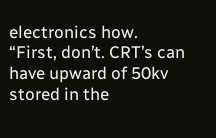electronics how. “First, don’t. CRT’s can have upward of 50kv stored in the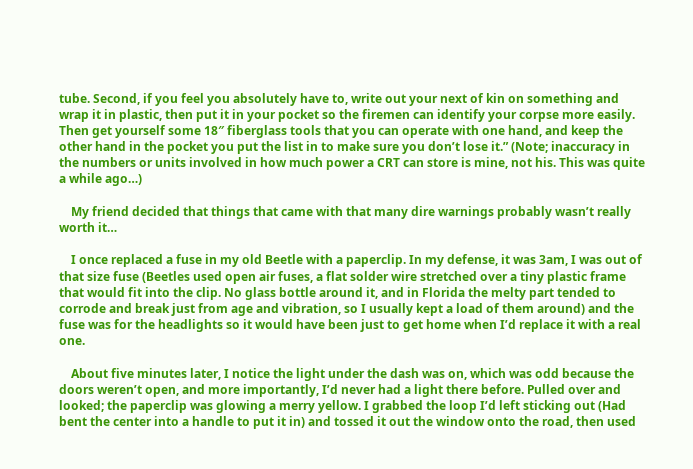tube. Second, if you feel you absolutely have to, write out your next of kin on something and wrap it in plastic, then put it in your pocket so the firemen can identify your corpse more easily. Then get yourself some 18″ fiberglass tools that you can operate with one hand, and keep the other hand in the pocket you put the list in to make sure you don’t lose it.” (Note; inaccuracy in the numbers or units involved in how much power a CRT can store is mine, not his. This was quite a while ago…)

    My friend decided that things that came with that many dire warnings probably wasn’t really worth it…

    I once replaced a fuse in my old Beetle with a paperclip. In my defense, it was 3am, I was out of that size fuse (Beetles used open air fuses, a flat solder wire stretched over a tiny plastic frame that would fit into the clip. No glass bottle around it, and in Florida the melty part tended to corrode and break just from age and vibration, so I usually kept a load of them around) and the fuse was for the headlights so it would have been just to get home when I’d replace it with a real one.

    About five minutes later, I notice the light under the dash was on, which was odd because the doors weren’t open, and more importantly, I’d never had a light there before. Pulled over and looked; the paperclip was glowing a merry yellow. I grabbed the loop I’d left sticking out (Had bent the center into a handle to put it in) and tossed it out the window onto the road, then used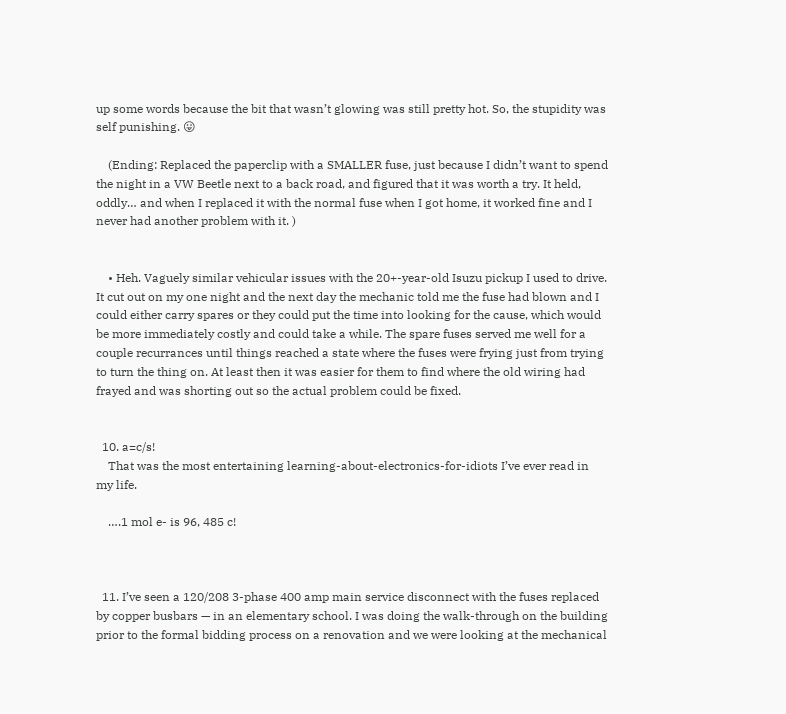up some words because the bit that wasn’t glowing was still pretty hot. So, the stupidity was self punishing. 😛

    (Ending: Replaced the paperclip with a SMALLER fuse, just because I didn’t want to spend the night in a VW Beetle next to a back road, and figured that it was worth a try. It held, oddly… and when I replaced it with the normal fuse when I got home, it worked fine and I never had another problem with it. )


    • Heh. Vaguely similar vehicular issues with the 20+-year-old Isuzu pickup I used to drive. It cut out on my one night and the next day the mechanic told me the fuse had blown and I could either carry spares or they could put the time into looking for the cause, which would be more immediately costly and could take a while. The spare fuses served me well for a couple recurrances until things reached a state where the fuses were frying just from trying to turn the thing on. At least then it was easier for them to find where the old wiring had frayed and was shorting out so the actual problem could be fixed.


  10. a=c/s!
    That was the most entertaining learning-about-electronics-for-idiots I’ve ever read in my life.

    ….1 mol e- is 96, 485 c!



  11. I’ve seen a 120/208 3-phase 400 amp main service disconnect with the fuses replaced by copper busbars — in an elementary school. I was doing the walk-through on the building prior to the formal bidding process on a renovation and we were looking at the mechanical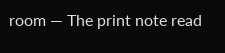room — The print note read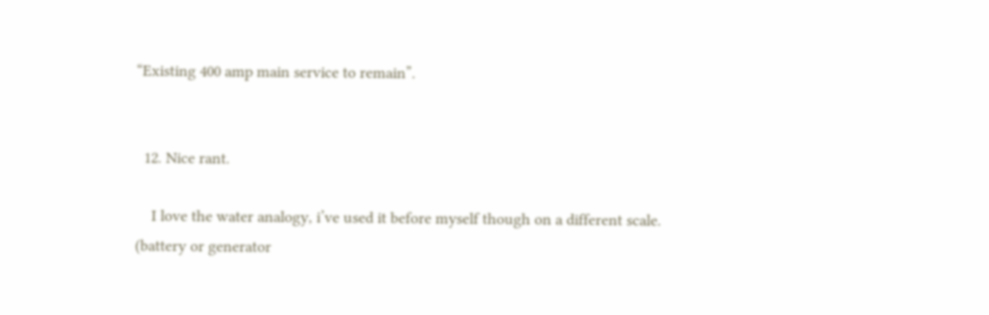“Existing 400 amp main service to remain”.


  12. Nice rant.

    I love the water analogy, i’ve used it before myself though on a different scale. (battery or generator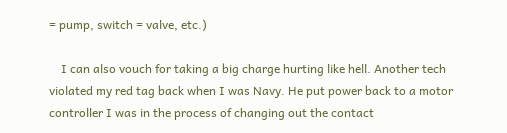= pump, switch = valve, etc.)

    I can also vouch for taking a big charge hurting like hell. Another tech violated my red tag back when I was Navy. He put power back to a motor controller I was in the process of changing out the contact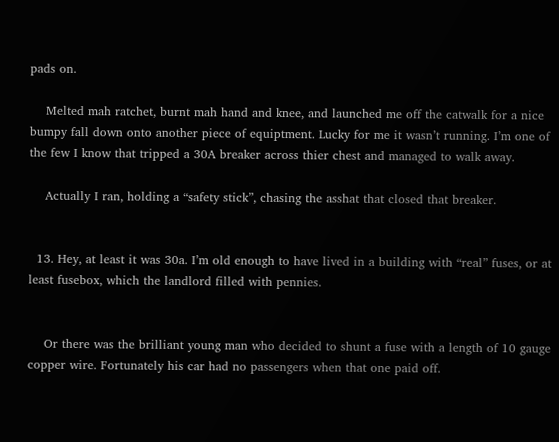pads on.

    Melted mah ratchet, burnt mah hand and knee, and launched me off the catwalk for a nice bumpy fall down onto another piece of equiptment. Lucky for me it wasn’t running. I’m one of the few I know that tripped a 30A breaker across thier chest and managed to walk away.

    Actually I ran, holding a “safety stick”, chasing the asshat that closed that breaker.


  13. Hey, at least it was 30a. I’m old enough to have lived in a building with “real” fuses, or at least fusebox, which the landlord filled with pennies.


    Or there was the brilliant young man who decided to shunt a fuse with a length of 10 gauge copper wire. Fortunately his car had no passengers when that one paid off.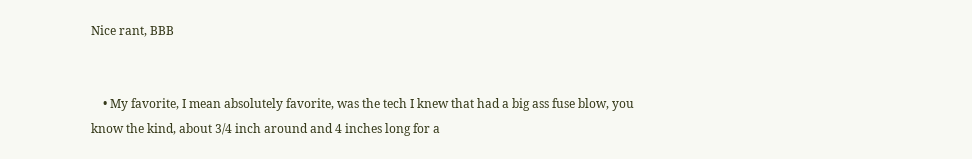Nice rant, BBB


    • My favorite, I mean absolutely favorite, was the tech I knew that had a big ass fuse blow, you know the kind, about 3/4 inch around and 4 inches long for a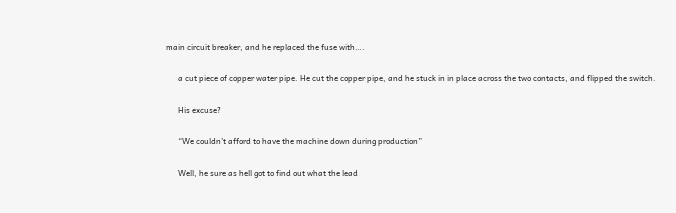main circuit breaker, and he replaced the fuse with….

      a cut piece of copper water pipe. He cut the copper pipe, and he stuck in in place across the two contacts, and flipped the switch.

      His excuse?

      “We couldn’t afford to have the machine down during production”

      Well, he sure as hell got to find out what the lead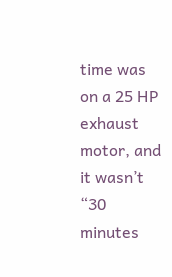time was on a 25 HP exhaust motor, and it wasn’t “30 minutes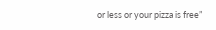or less or your pizza is free”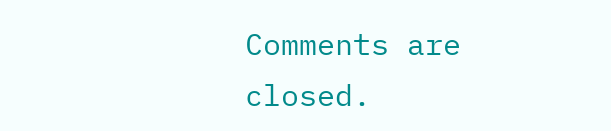Comments are closed.